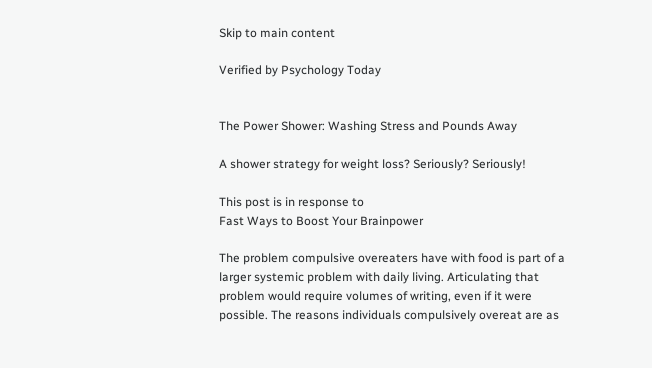Skip to main content

Verified by Psychology Today


The Power Shower: Washing Stress and Pounds Away

A shower strategy for weight loss? Seriously? Seriously!

This post is in response to
Fast Ways to Boost Your Brainpower

The problem compulsive overeaters have with food is part of a larger systemic problem with daily living. Articulating that problem would require volumes of writing, even if it were possible. The reasons individuals compulsively overeat are as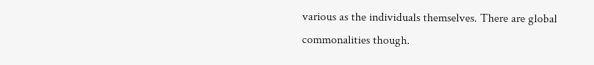various as the individuals themselves. There are global commonalities though.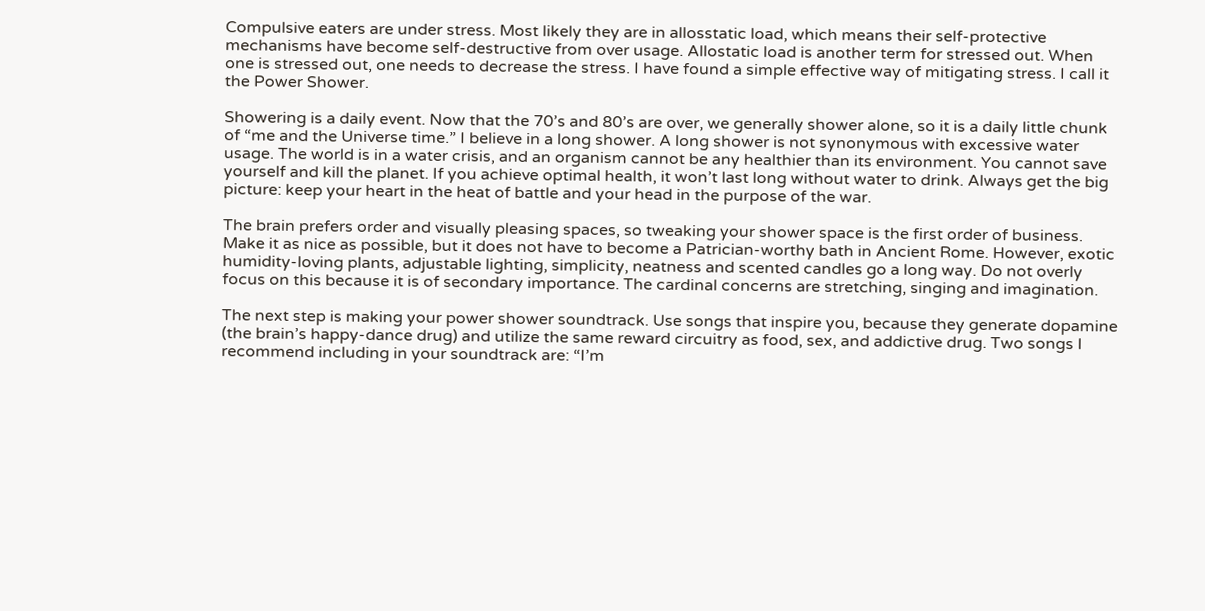Compulsive eaters are under stress. Most likely they are in allosstatic load, which means their self-protective mechanisms have become self-destructive from over usage. Allostatic load is another term for stressed out. When one is stressed out, one needs to decrease the stress. I have found a simple effective way of mitigating stress. I call it the Power Shower.

Showering is a daily event. Now that the 70’s and 80’s are over, we generally shower alone, so it is a daily little chunk of “me and the Universe time.” I believe in a long shower. A long shower is not synonymous with excessive water usage. The world is in a water crisis, and an organism cannot be any healthier than its environment. You cannot save yourself and kill the planet. If you achieve optimal health, it won’t last long without water to drink. Always get the big picture: keep your heart in the heat of battle and your head in the purpose of the war.

The brain prefers order and visually pleasing spaces, so tweaking your shower space is the first order of business. Make it as nice as possible, but it does not have to become a Patrician-worthy bath in Ancient Rome. However, exotic humidity-loving plants, adjustable lighting, simplicity, neatness and scented candles go a long way. Do not overly focus on this because it is of secondary importance. The cardinal concerns are stretching, singing and imagination.

The next step is making your power shower soundtrack. Use songs that inspire you, because they generate dopamine (the brain’s happy-dance drug) and utilize the same reward circuitry as food, sex, and addictive drug. Two songs I recommend including in your soundtrack are: “I’m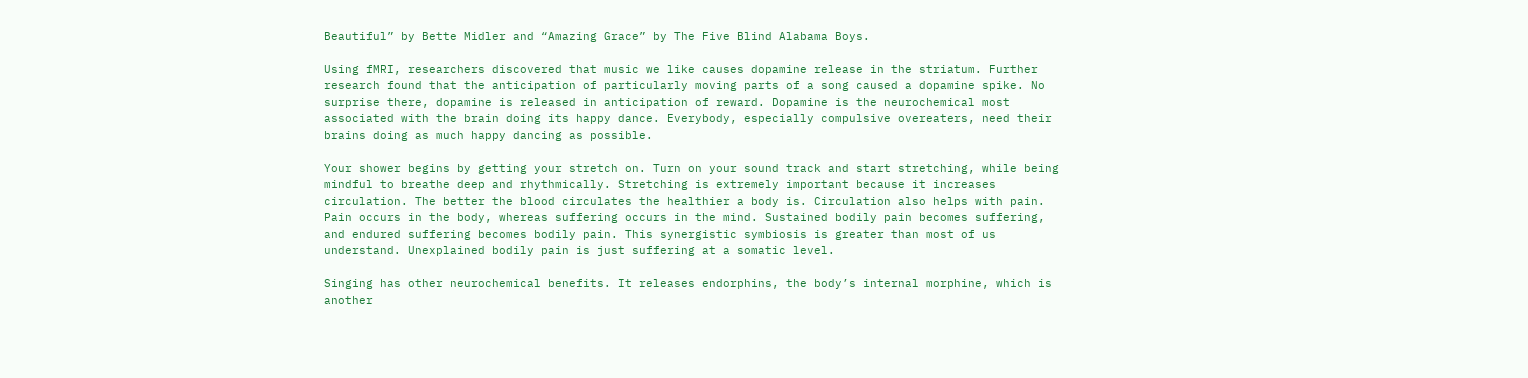Beautiful” by Bette Midler and “Amazing Grace” by The Five Blind Alabama Boys.

Using fMRI, researchers discovered that music we like causes dopamine release in the striatum. Further research found that the anticipation of particularly moving parts of a song caused a dopamine spike. No surprise there, dopamine is released in anticipation of reward. Dopamine is the neurochemical most associated with the brain doing its happy dance. Everybody, especially compulsive overeaters, need their brains doing as much happy dancing as possible.

Your shower begins by getting your stretch on. Turn on your sound track and start stretching, while being mindful to breathe deep and rhythmically. Stretching is extremely important because it increases circulation. The better the blood circulates the healthier a body is. Circulation also helps with pain. Pain occurs in the body, whereas suffering occurs in the mind. Sustained bodily pain becomes suffering, and endured suffering becomes bodily pain. This synergistic symbiosis is greater than most of us understand. Unexplained bodily pain is just suffering at a somatic level.

Singing has other neurochemical benefits. It releases endorphins, the body’s internal morphine, which is another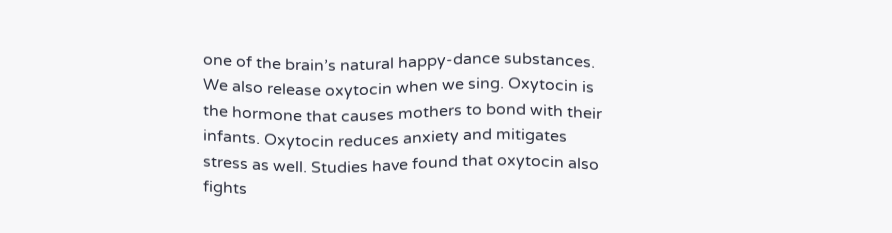one of the brain’s natural happy-dance substances. We also release oxytocin when we sing. Oxytocin is the hormone that causes mothers to bond with their infants. Oxytocin reduces anxiety and mitigates stress as well. Studies have found that oxytocin also fights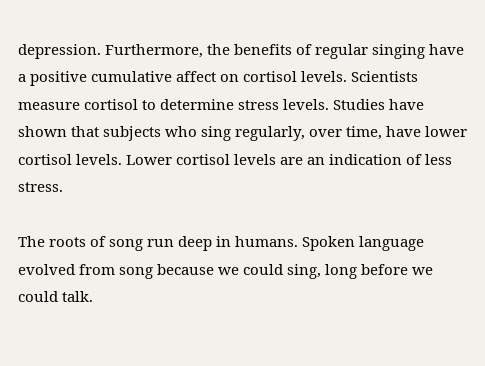depression. Furthermore, the benefits of regular singing have a positive cumulative affect on cortisol levels. Scientists measure cortisol to determine stress levels. Studies have shown that subjects who sing regularly, over time, have lower cortisol levels. Lower cortisol levels are an indication of less stress.

The roots of song run deep in humans. Spoken language evolved from song because we could sing, long before we could talk.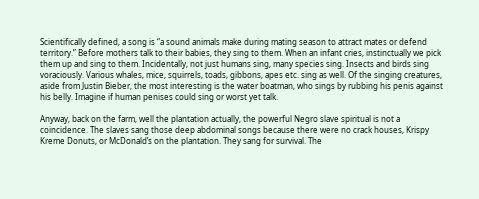Scientifically defined, a song is “a sound animals make during mating season to attract mates or defend territory.” Before mothers talk to their babies, they sing to them. When an infant cries, instinctually we pick them up and sing to them. Incidentally, not just humans sing, many species sing. Insects and birds sing voraciously. Various whales, mice, squirrels, toads, gibbons, apes etc. sing as well. Of the singing creatures, aside from Justin Bieber, the most interesting is the water boatman, who sings by rubbing his penis against his belly. Imagine if human penises could sing or worst yet talk.

Anyway, back on the farm, well the plantation actually, the powerful Negro slave spiritual is not a coincidence. The slaves sang those deep abdominal songs because there were no crack houses, Krispy Kreme Donuts, or McDonald’s on the plantation. They sang for survival. The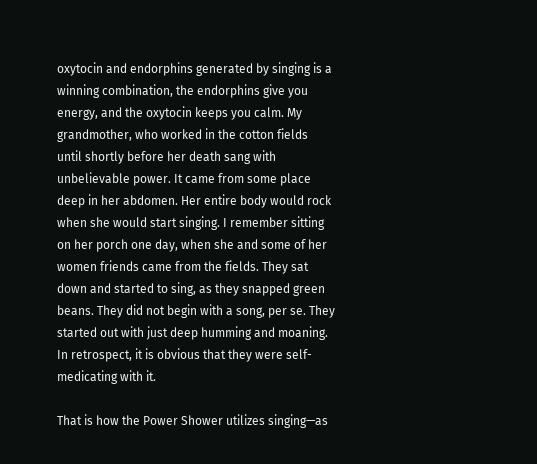oxytocin and endorphins generated by singing is a winning combination, the endorphins give you energy, and the oxytocin keeps you calm. My grandmother, who worked in the cotton fields until shortly before her death sang with unbelievable power. It came from some place deep in her abdomen. Her entire body would rock when she would start singing. I remember sitting on her porch one day, when she and some of her women friends came from the fields. They sat down and started to sing, as they snapped green beans. They did not begin with a song, per se. They started out with just deep humming and moaning. In retrospect, it is obvious that they were self-medicating with it.

That is how the Power Shower utilizes singing—as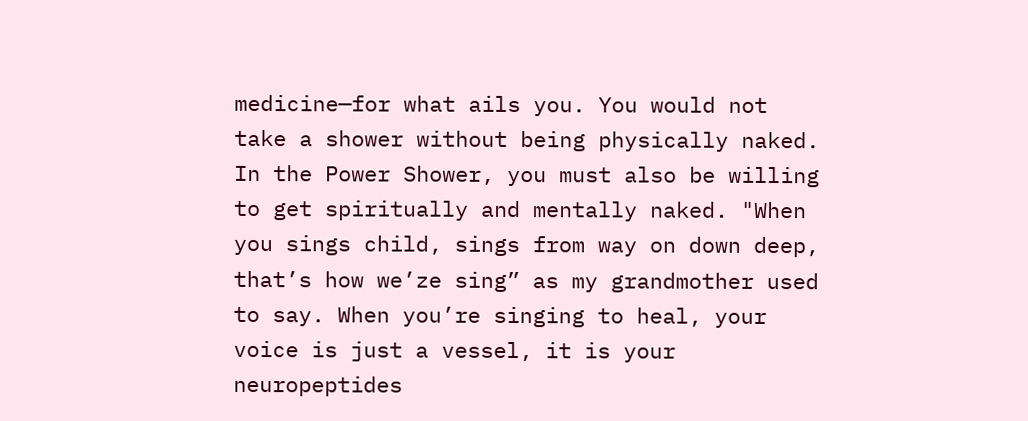medicine—for what ails you. You would not take a shower without being physically naked. In the Power Shower, you must also be willing to get spiritually and mentally naked. "When you sings child, sings from way on down deep, that’s how we’ze sing” as my grandmother used to say. When you’re singing to heal, your voice is just a vessel, it is your neuropeptides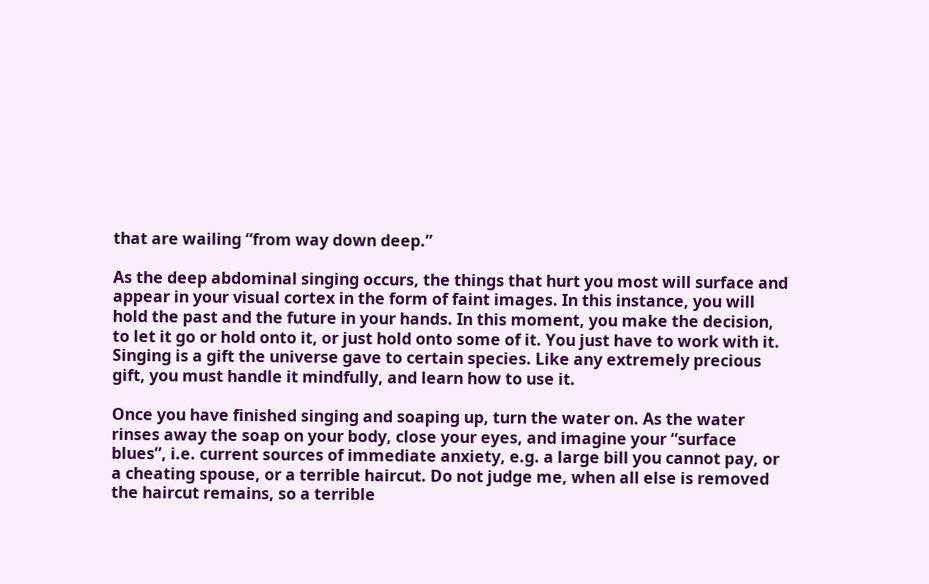that are wailing “from way down deep.”

As the deep abdominal singing occurs, the things that hurt you most will surface and appear in your visual cortex in the form of faint images. In this instance, you will hold the past and the future in your hands. In this moment, you make the decision, to let it go or hold onto it, or just hold onto some of it. You just have to work with it. Singing is a gift the universe gave to certain species. Like any extremely precious gift, you must handle it mindfully, and learn how to use it.

Once you have finished singing and soaping up, turn the water on. As the water rinses away the soap on your body, close your eyes, and imagine your “surface blues”, i.e. current sources of immediate anxiety, e.g. a large bill you cannot pay, or a cheating spouse, or a terrible haircut. Do not judge me, when all else is removed the haircut remains, so a terrible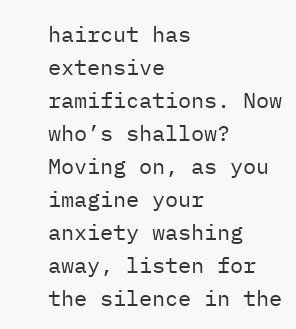haircut has extensive ramifications. Now who’s shallow? Moving on, as you imagine your anxiety washing away, listen for the silence in the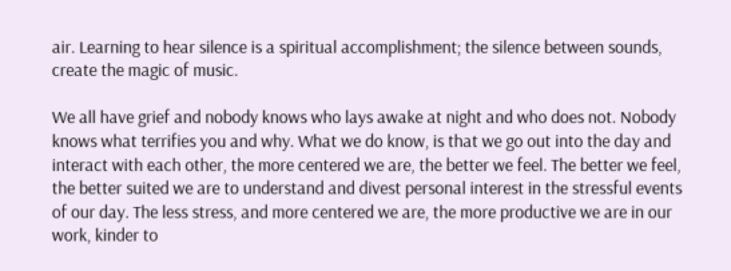air. Learning to hear silence is a spiritual accomplishment; the silence between sounds, create the magic of music.

We all have grief and nobody knows who lays awake at night and who does not. Nobody knows what terrifies you and why. What we do know, is that we go out into the day and interact with each other, the more centered we are, the better we feel. The better we feel, the better suited we are to understand and divest personal interest in the stressful events of our day. The less stress, and more centered we are, the more productive we are in our work, kinder to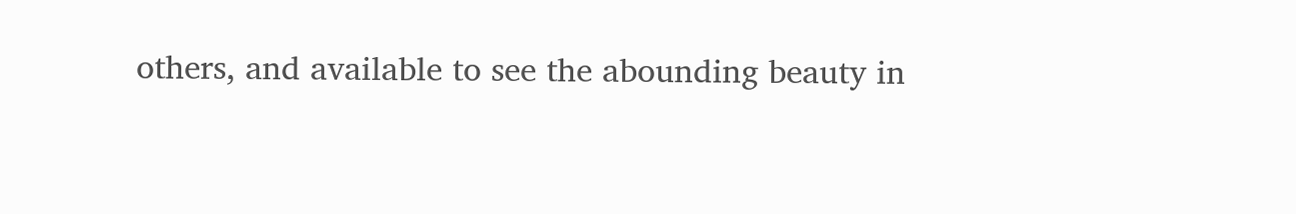others, and available to see the abounding beauty in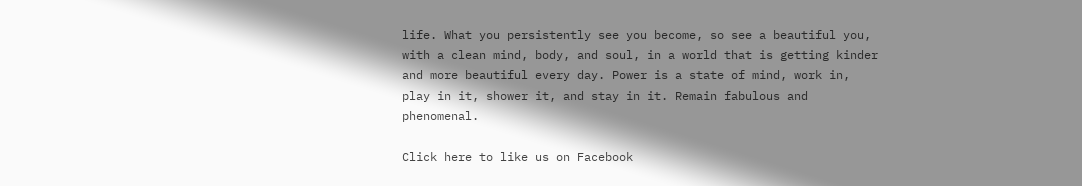life. What you persistently see you become, so see a beautiful you, with a clean mind, body, and soul, in a world that is getting kinder and more beautiful every day. Power is a state of mind, work in, play in it, shower it, and stay in it. Remain fabulous and phenomenal.

Click here to like us on Facebook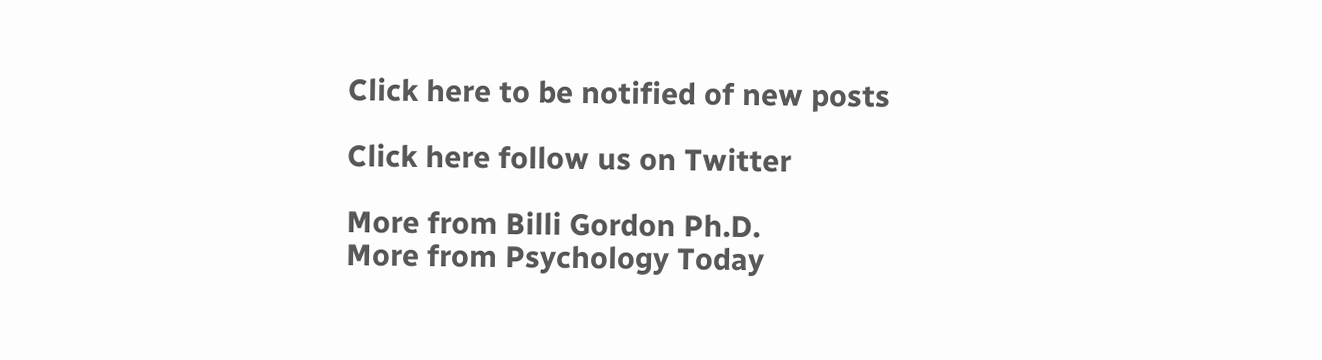Click here to be notified of new posts

Click here follow us on Twitter

More from Billi Gordon Ph.D.
More from Psychology Today